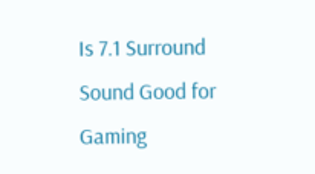Is 7.1 Surround Sound Good for Gaming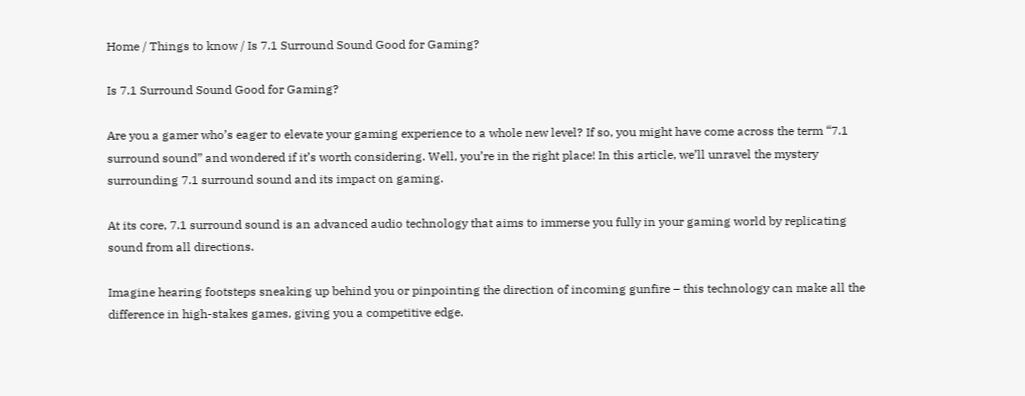Home / Things to know / Is 7.1 Surround Sound Good for Gaming?

Is 7.1 Surround Sound Good for Gaming?

Are you a gamer who’s eager to elevate your gaming experience to a whole new level? If so, you might have come across the term “7.1 surround sound” and wondered if it’s worth considering. Well, you’re in the right place! In this article, we’ll unravel the mystery surrounding 7.1 surround sound and its impact on gaming.

At its core, 7.1 surround sound is an advanced audio technology that aims to immerse you fully in your gaming world by replicating sound from all directions.

Imagine hearing footsteps sneaking up behind you or pinpointing the direction of incoming gunfire – this technology can make all the difference in high-stakes games, giving you a competitive edge.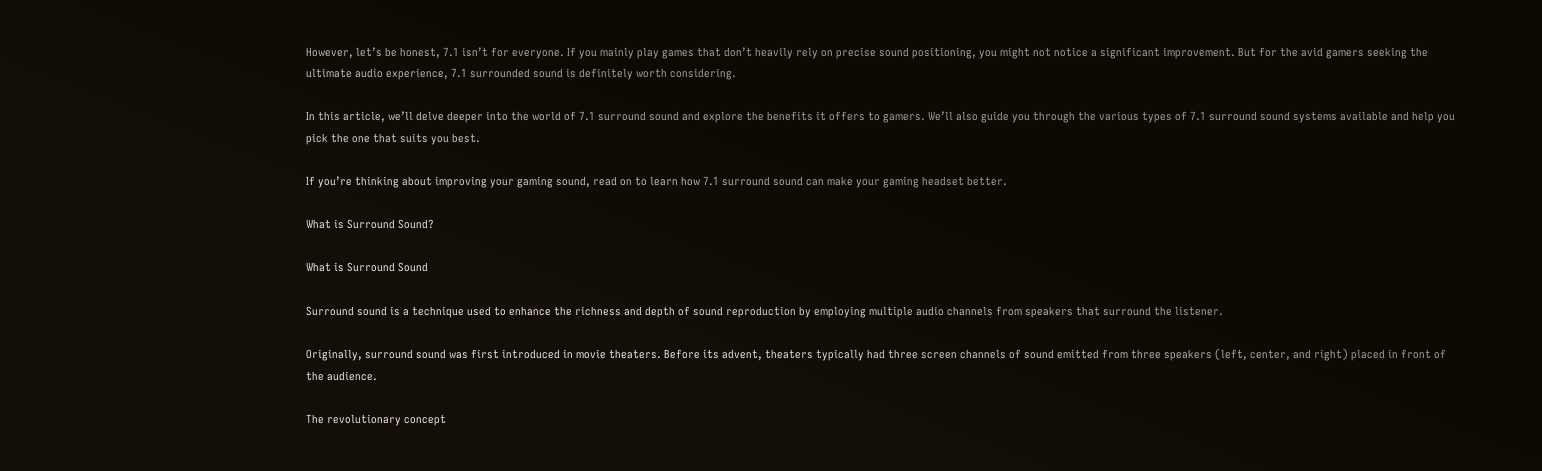However, let’s be honest, 7.1 isn’t for everyone. If you mainly play games that don’t heavily rely on precise sound positioning, you might not notice a significant improvement. But for the avid gamers seeking the ultimate audio experience, 7.1 surrounded sound is definitely worth considering.

In this article, we’ll delve deeper into the world of 7.1 surround sound and explore the benefits it offers to gamers. We’ll also guide you through the various types of 7.1 surround sound systems available and help you pick the one that suits you best.

If you’re thinking about improving your gaming sound, read on to learn how 7.1 surround sound can make your gaming headset better.

What is Surround Sound?

What is Surround Sound

Surround sound is a technique used to enhance the richness and depth of sound reproduction by employing multiple audio channels from speakers that surround the listener.

Originally, surround sound was first introduced in movie theaters. Before its advent, theaters typically had three screen channels of sound emitted from three speakers (left, center, and right) placed in front of the audience.

The revolutionary concept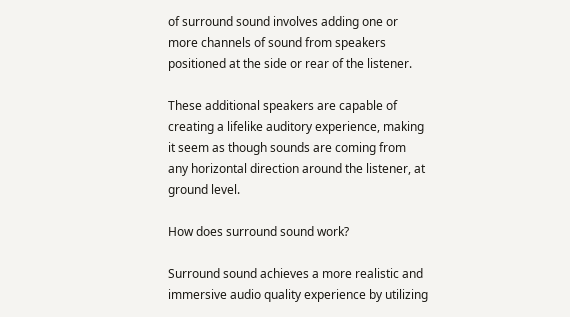of surround sound involves adding one or more channels of sound from speakers positioned at the side or rear of the listener.

These additional speakers are capable of creating a lifelike auditory experience, making it seem as though sounds are coming from any horizontal direction around the listener, at ground level.

How does surround sound work?

Surround sound achieves a more realistic and immersive audio quality experience by utilizing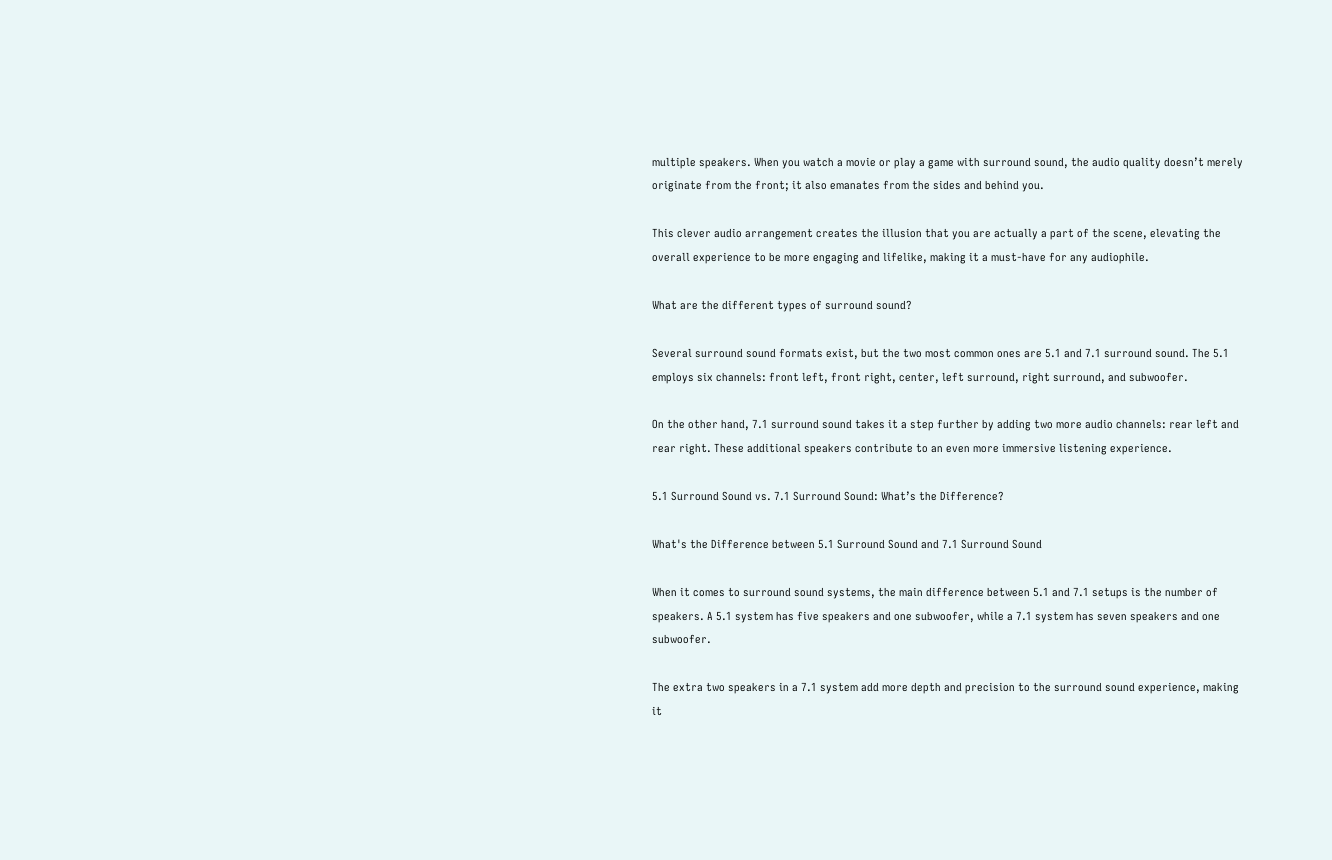multiple speakers. When you watch a movie or play a game with surround sound, the audio quality doesn’t merely originate from the front; it also emanates from the sides and behind you.

This clever audio arrangement creates the illusion that you are actually a part of the scene, elevating the overall experience to be more engaging and lifelike, making it a must-have for any audiophile.

What are the different types of surround sound?

Several surround sound formats exist, but the two most common ones are 5.1 and 7.1 surround sound. The 5.1 employs six channels: front left, front right, center, left surround, right surround, and subwoofer.

On the other hand, 7.1 surround sound takes it a step further by adding two more audio channels: rear left and rear right. These additional speakers contribute to an even more immersive listening experience.

5.1 Surround Sound vs. 7.1 Surround Sound: What’s the Difference?

What's the Difference between 5.1 Surround Sound and 7.1 Surround Sound

When it comes to surround sound systems, the main difference between 5.1 and 7.1 setups is the number of speakers. A 5.1 system has five speakers and one subwoofer, while a 7.1 system has seven speakers and one subwoofer.

The extra two speakers in a 7.1 system add more depth and precision to the surround sound experience, making it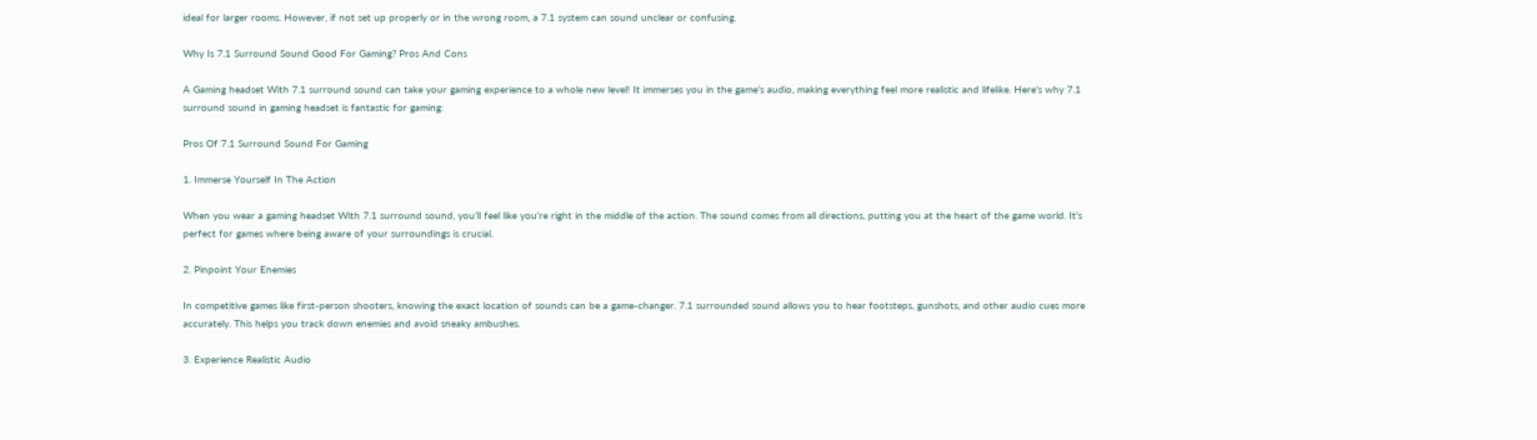ideal for larger rooms. However, if not set up properly or in the wrong room, a 7.1 system can sound unclear or confusing.

Why Is 7.1 Surround Sound Good For Gaming? Pros And Cons

A Gaming headset With 7.1 surround sound can take your gaming experience to a whole new level! It immerses you in the game’s audio, making everything feel more realistic and lifelike. Here’s why 7.1 surround sound in gaming headset is fantastic for gaming:

Pros Of 7.1 Surround Sound For Gaming

1. Immerse Yourself In The Action

When you wear a gaming headset With 7.1 surround sound, you’ll feel like you’re right in the middle of the action. The sound comes from all directions, putting you at the heart of the game world. It’s perfect for games where being aware of your surroundings is crucial.

2. Pinpoint Your Enemies

In competitive games like first-person shooters, knowing the exact location of sounds can be a game-changer. 7.1 surrounded sound allows you to hear footsteps, gunshots, and other audio cues more accurately. This helps you track down enemies and avoid sneaky ambushes.

3. Experience Realistic Audio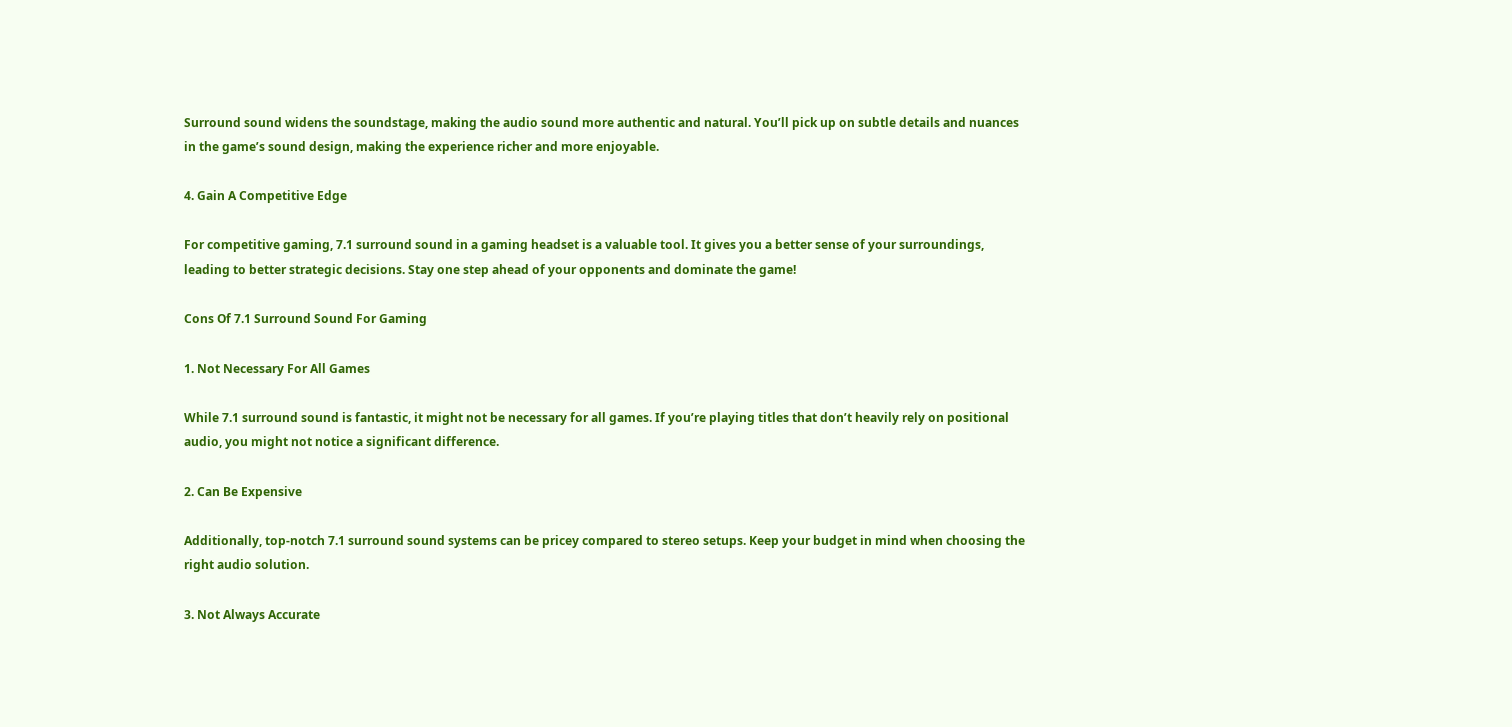Surround sound widens the soundstage, making the audio sound more authentic and natural. You’ll pick up on subtle details and nuances in the game’s sound design, making the experience richer and more enjoyable.

4. Gain A Competitive Edge

For competitive gaming, 7.1 surround sound in a gaming headset is a valuable tool. It gives you a better sense of your surroundings, leading to better strategic decisions. Stay one step ahead of your opponents and dominate the game!

Cons Of 7.1 Surround Sound For Gaming

1. Not Necessary For All Games

While 7.1 surround sound is fantastic, it might not be necessary for all games. If you’re playing titles that don’t heavily rely on positional audio, you might not notice a significant difference.

2. Can Be Expensive

Additionally, top-notch 7.1 surround sound systems can be pricey compared to stereo setups. Keep your budget in mind when choosing the right audio solution.

3. Not Always Accurate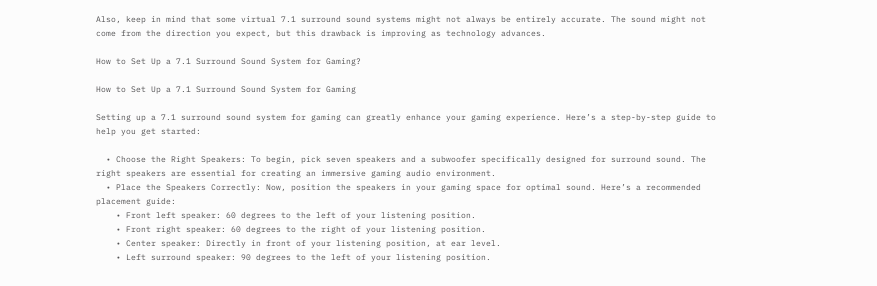Also, keep in mind that some virtual 7.1 surround sound systems might not always be entirely accurate. The sound might not come from the direction you expect, but this drawback is improving as technology advances.

How to Set Up a 7.1 Surround Sound System for Gaming?

How to Set Up a 7.1 Surround Sound System for Gaming

Setting up a 7.1 surround sound system for gaming can greatly enhance your gaming experience. Here’s a step-by-step guide to help you get started:

  • Choose the Right Speakers: To begin, pick seven speakers and a subwoofer specifically designed for surround sound. The right speakers are essential for creating an immersive gaming audio environment.
  • Place the Speakers Correctly: Now, position the speakers in your gaming space for optimal sound. Here’s a recommended placement guide:
    • Front left speaker: 60 degrees to the left of your listening position.
    • Front right speaker: 60 degrees to the right of your listening position.
    • Center speaker: Directly in front of your listening position, at ear level.
    • Left surround speaker: 90 degrees to the left of your listening position.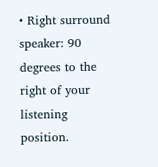• Right surround speaker: 90 degrees to the right of your listening position.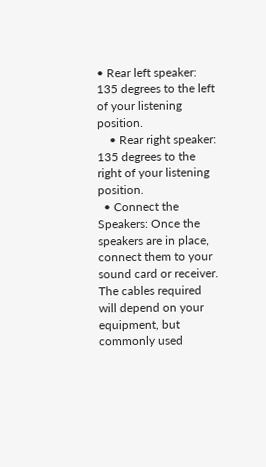• Rear left speaker: 135 degrees to the left of your listening position.
    • Rear right speaker: 135 degrees to the right of your listening position.
  • Connect the Speakers: Once the speakers are in place, connect them to your sound card or receiver. The cables required will depend on your equipment, but commonly used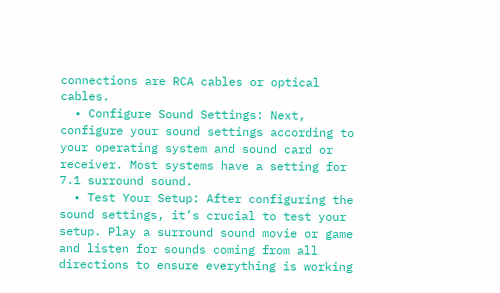connections are RCA cables or optical cables.
  • Configure Sound Settings: Next, configure your sound settings according to your operating system and sound card or receiver. Most systems have a setting for 7.1 surround sound.
  • Test Your Setup: After configuring the sound settings, it’s crucial to test your setup. Play a surround sound movie or game and listen for sounds coming from all directions to ensure everything is working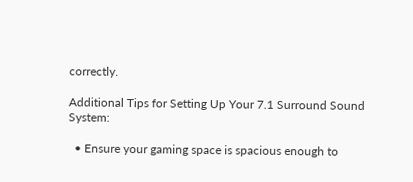correctly.

Additional Tips for Setting Up Your 7.1 Surround Sound System:

  • Ensure your gaming space is spacious enough to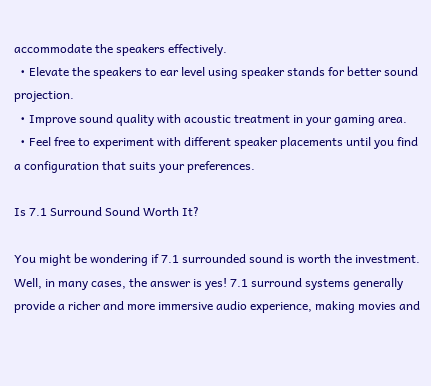accommodate the speakers effectively.
  • Elevate the speakers to ear level using speaker stands for better sound projection.
  • Improve sound quality with acoustic treatment in your gaming area.
  • Feel free to experiment with different speaker placements until you find a configuration that suits your preferences.

Is 7.1 Surround Sound Worth It?

You might be wondering if 7.1 surrounded sound is worth the investment. Well, in many cases, the answer is yes! 7.1 surround systems generally provide a richer and more immersive audio experience, making movies and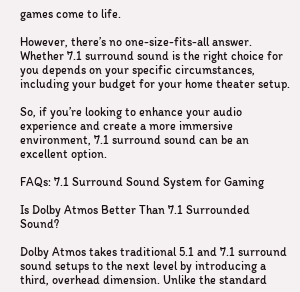games come to life.

However, there’s no one-size-fits-all answer. Whether 7.1 surround sound is the right choice for you depends on your specific circumstances, including your budget for your home theater setup.

So, if you’re looking to enhance your audio experience and create a more immersive environment, 7.1 surround sound can be an excellent option.

FAQs: 7.1 Surround Sound System for Gaming

Is Dolby Atmos Better Than 7.1 Surrounded Sound?

Dolby Atmos takes traditional 5.1 and 7.1 surround sound setups to the next level by introducing a third, overhead dimension. Unlike the standard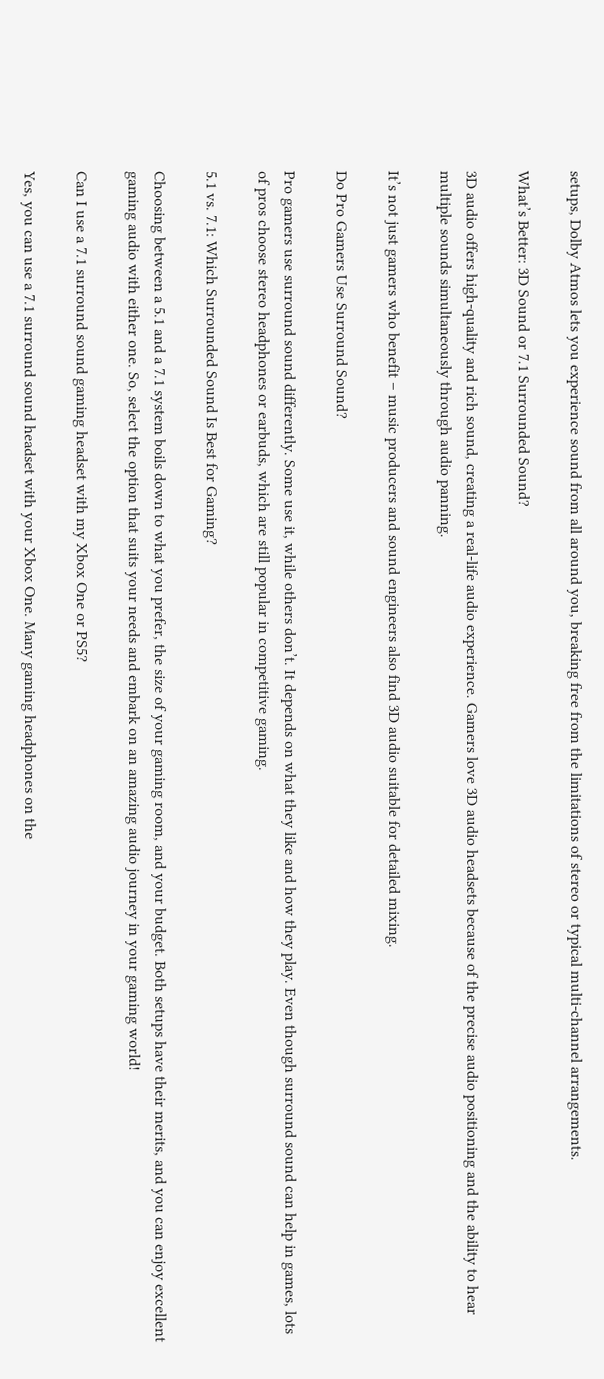setups, Dolby Atmos lets you experience sound from all around you, breaking free from the limitations of stereo or typical multi-channel arrangements.

What’s Better: 3D Sound or 7.1 Surrounded Sound?

3D audio offers high-quality and rich sound, creating a real-life audio experience. Gamers love 3D audio headsets because of the precise audio positioning and the ability to hear multiple sounds simultaneously through audio panning.

It’s not just gamers who benefit – music producers and sound engineers also find 3D audio suitable for detailed mixing.

Do Pro Gamers Use Surround Sound?

Pro gamers use surround sound differently. Some use it, while others don’t. It depends on what they like and how they play. Even though surround sound can help in games, lots of pros choose stereo headphones or earbuds, which are still popular in competitive gaming.

5.1 vs. 7.1: Which Surrounded Sound Is Best for Gaming?

Choosing between a 5.1 and a 7.1 system boils down to what you prefer, the size of your gaming room, and your budget. Both setups have their merits, and you can enjoy excellent gaming audio with either one. So, select the option that suits your needs and embark on an amazing audio journey in your gaming world!

Can I use a 7.1 surround sound gaming headset with my Xbox One or PS5?

Yes, you can use a 7.1 surround sound headset with your Xbox One. Many gaming headphones on the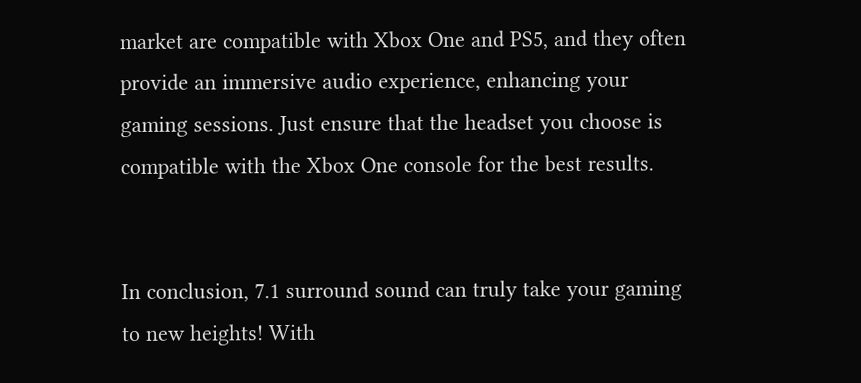market are compatible with Xbox One and PS5, and they often provide an immersive audio experience, enhancing your gaming sessions. Just ensure that the headset you choose is compatible with the Xbox One console for the best results.


In conclusion, 7.1 surround sound can truly take your gaming to new heights! With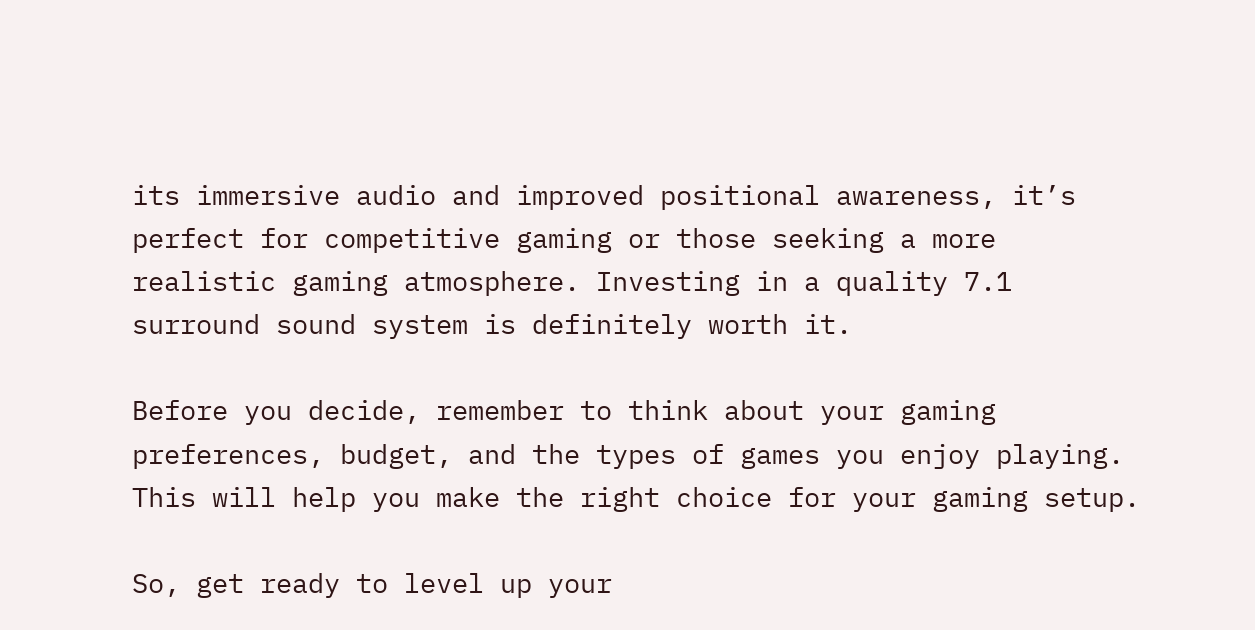its immersive audio and improved positional awareness, it’s perfect for competitive gaming or those seeking a more realistic gaming atmosphere. Investing in a quality 7.1 surround sound system is definitely worth it.

Before you decide, remember to think about your gaming preferences, budget, and the types of games you enjoy playing. This will help you make the right choice for your gaming setup.

So, get ready to level up your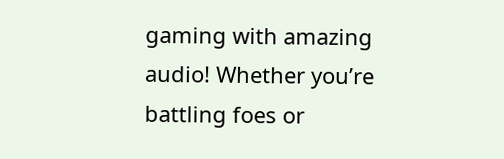gaming with amazing audio! Whether you’re battling foes or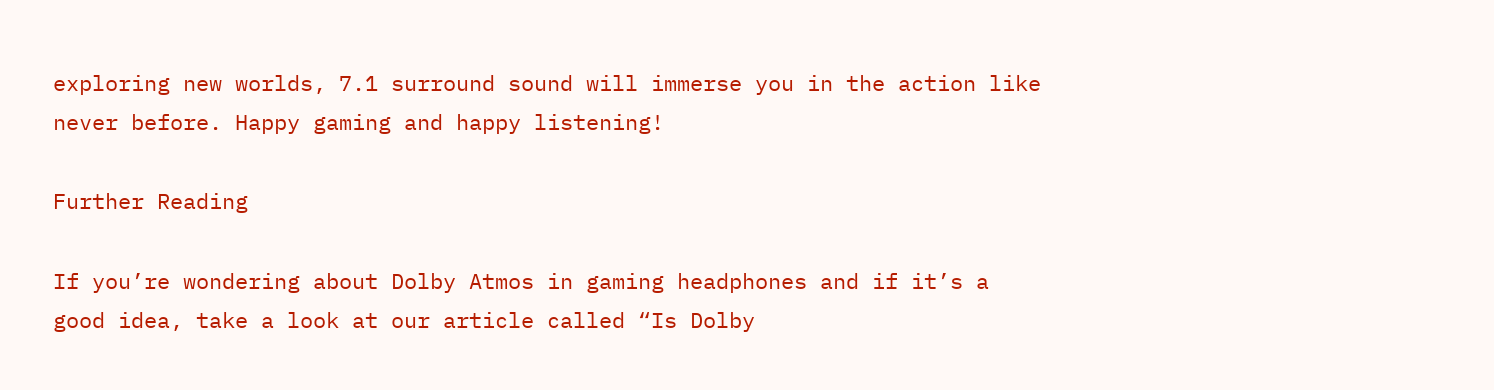exploring new worlds, 7.1 surround sound will immerse you in the action like never before. Happy gaming and happy listening!

Further Reading

If you’re wondering about Dolby Atmos in gaming headphones and if it’s a good idea, take a look at our article called “Is Dolby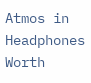Atmos in Headphones Worth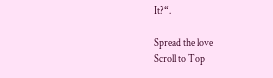It?“.

Spread the love
Scroll to Top